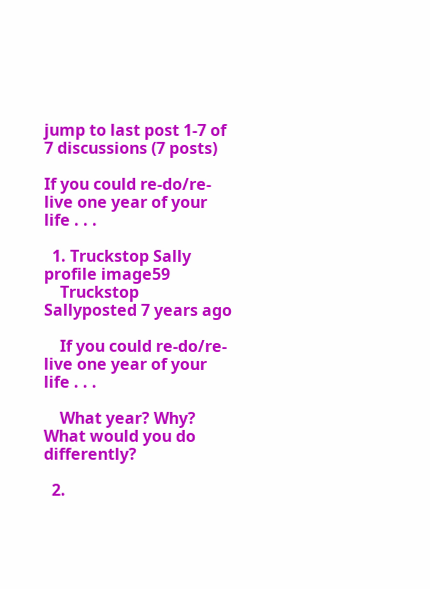jump to last post 1-7 of 7 discussions (7 posts)

If you could re-do/re-live one year of your life . . .

  1. Truckstop Sally profile image59
    Truckstop Sallyposted 7 years ago

    If you could re-do/re-live one year of your life . . .

    What year? Why? What would you do differently?

  2.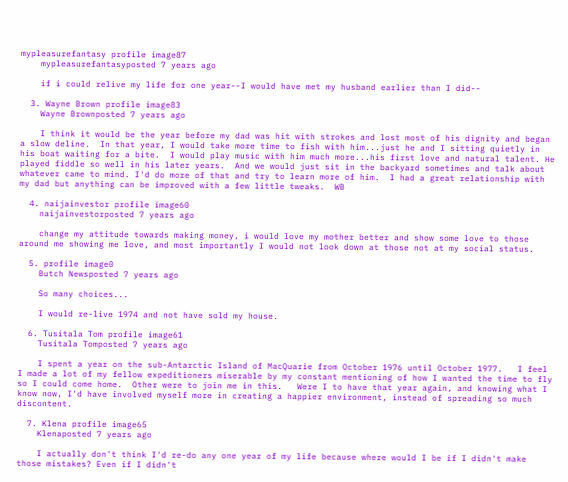mypleasurefantasy profile image87
    mypleasurefantasyposted 7 years ago

    if i could relive my life for one year--I would have met my husband earlier than I did--

  3. Wayne Brown profile image83
    Wayne Brownposted 7 years ago

    I think it would be the year before my dad was hit with strokes and lost most of his dignity and began a slow deline.  In that year, I would take more time to fish with him...just he and I sitting quietly in his boat waiting for a bite.  I would play music with him much more...his first love and natural talent. He played fiddle so well in his later years.  And we would just sit in the backyard sometimes and talk about whatever came to mind. I'd do more of that and try to learn more of him.  I had a great relationship with my dad but anything can be improved with a few little tweaks.  WB

  4. naijainvestor profile image60
    naijainvestorposted 7 years ago

    change my attitude towards making money, i would love my mother better and show some love to those around me showing me love, and most importantly I would not look down at those not at my social status.

  5. profile image0
    Butch Newsposted 7 years ago

    So many choices...

    I would re-live 1974 and not have sold my house.

  6. Tusitala Tom profile image61
    Tusitala Tomposted 7 years ago

    I spent a year on the sub-Antarctic Island of MacQuarie from October 1976 until October 1977.   I feel I made a lot of my fellow expeditioners miserable by my constant mentioning of how I wanted the time to fly so I could come home.  Other were to join me in this.   Were I to have that year again, and knowing what I know now, I'd have involved myself more in creating a happier environment, instead of spreading so much discontent.

  7. Klena profile image65
    Klenaposted 7 years ago

    I actually don't think I'd re-do any one year of my life because where would I be if I didn't make those mistakes? Even if I didn't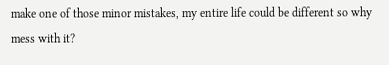make one of those minor mistakes, my entire life could be different so why mess with it?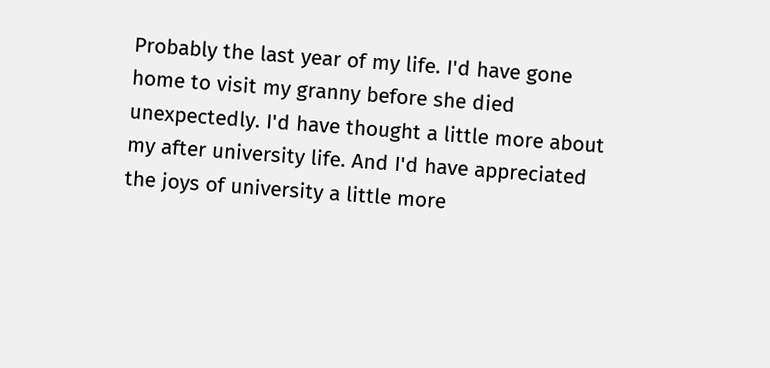Probably the last year of my life. I'd have gone home to visit my granny before she died unexpectedly. I'd have thought a little more about my after university life. And I'd have appreciated the joys of university a little more